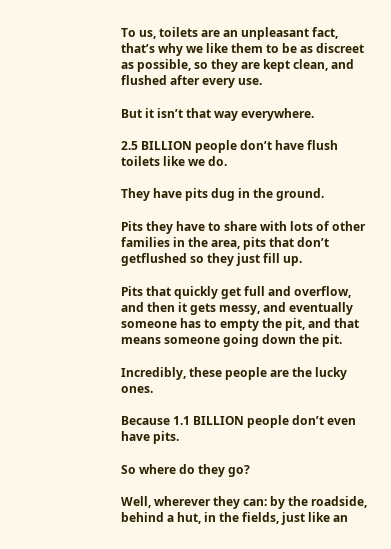To us, toilets are an unpleasant fact, that’s why we like them to be as discreet as possible, so they are kept clean, and flushed after every use.

But it isn’t that way everywhere.

2.5 BILLION people don’t have flush toilets like we do.

They have pits dug in the ground.

Pits they have to share with lots of other families in the area, pits that don’t getflushed so they just fill up.

Pits that quickly get full and overflow, and then it gets messy, and eventually someone has to empty the pit, and that means someone going down the pit.

Incredibly, these people are the lucky ones.

Because 1.1 BILLION people don’t even have pits.

So where do they go?

Well, wherever they can: by the roadside, behind a hut, in the fields, just like an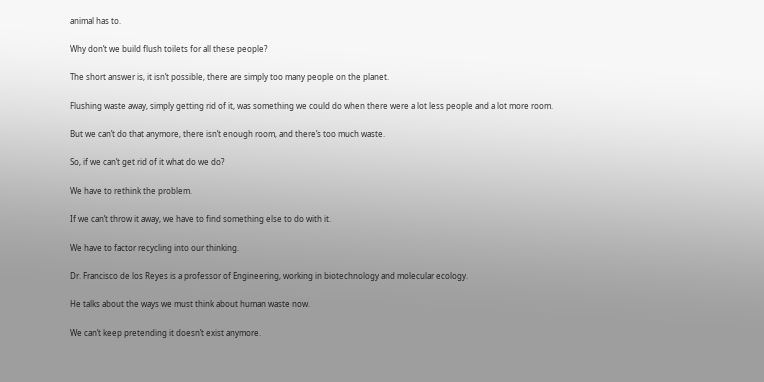animal has to.

Why don’t we build flush toilets for all these people?

The short answer is, it isn’t possible, there are simply too many people on the planet.

Flushing waste away, simply getting rid of it, was something we could do when there were a lot less people and a lot more room.

But we can’t do that anymore, there isn’t enough room, and there’s too much waste.

So, if we can’t get rid of it what do we do?

We have to rethink the problem.

If we can’t throw it away, we have to find something else to do with it.

We have to factor recycling into our thinking.

Dr. Francisco de los Reyes is a professor of Engineering, working in biotechnology and molecular ecology.

He talks about the ways we must think about human waste now.

We can’t keep pretending it doesn’t exist anymore.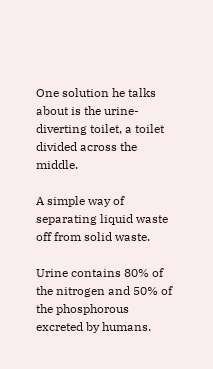One solution he talks about is the urine-diverting toilet, a toilet divided across the middle.

A simple way of separating liquid waste off from solid waste.

Urine contains 80% of the nitrogen and 50% of the phosphorous excreted by humans.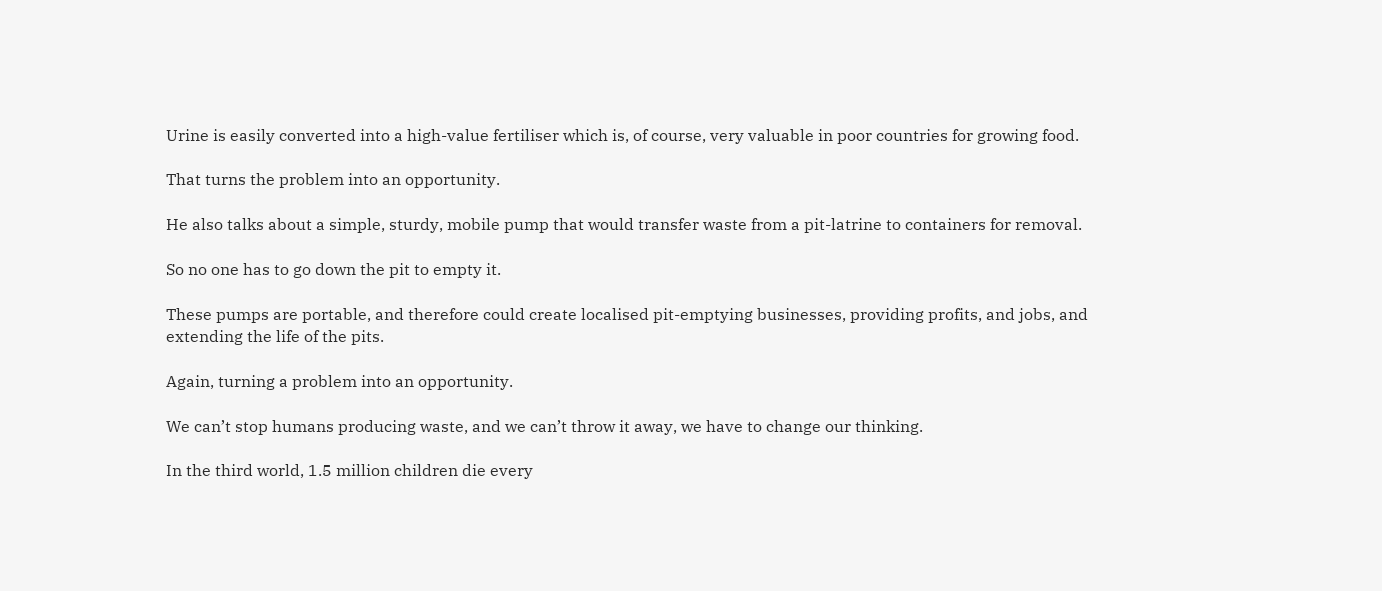Urine is easily converted into a high-value fertiliser which is, of course, very valuable in poor countries for growing food.

That turns the problem into an opportunity.

He also talks about a simple, sturdy, mobile pump that would transfer waste from a pit-latrine to containers for removal.

So no one has to go down the pit to empty it.

These pumps are portable, and therefore could create localised pit-emptying businesses, providing profits, and jobs, and extending the life of the pits.

Again, turning a problem into an opportunity.

We can’t stop humans producing waste, and we can’t throw it away, we have to change our thinking.

In the third world, 1.5 million children die every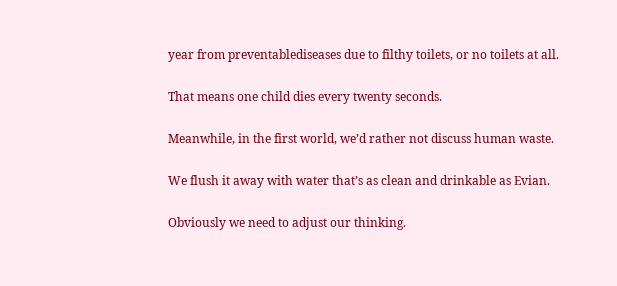year from preventablediseases due to filthy toilets, or no toilets at all.

That means one child dies every twenty seconds.

Meanwhile, in the first world, we’d rather not discuss human waste.

We flush it away with water that’s as clean and drinkable as Evian.

Obviously we need to adjust our thinking.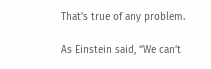That’s true of any problem.

As Einstein said, “We can’t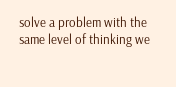solve a problem with the same level of thinking we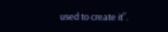used to create it”.